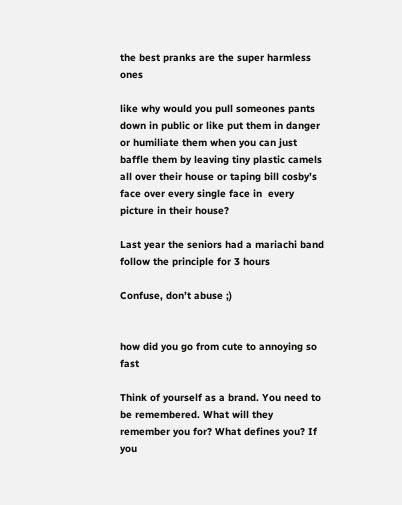the best pranks are the super harmless ones

like why would you pull someones pants down in public or like put them in danger or humiliate them when you can just baffle them by leaving tiny plastic camels all over their house or taping bill cosby’s face over every single face in  every picture in their house?

Last year the seniors had a mariachi band follow the principle for 3 hours

Confuse, don’t abuse ;)


how did you go from cute to annoying so fast

Think of yourself as a brand. You need to be remembered. What will they remember you for? What defines you? If you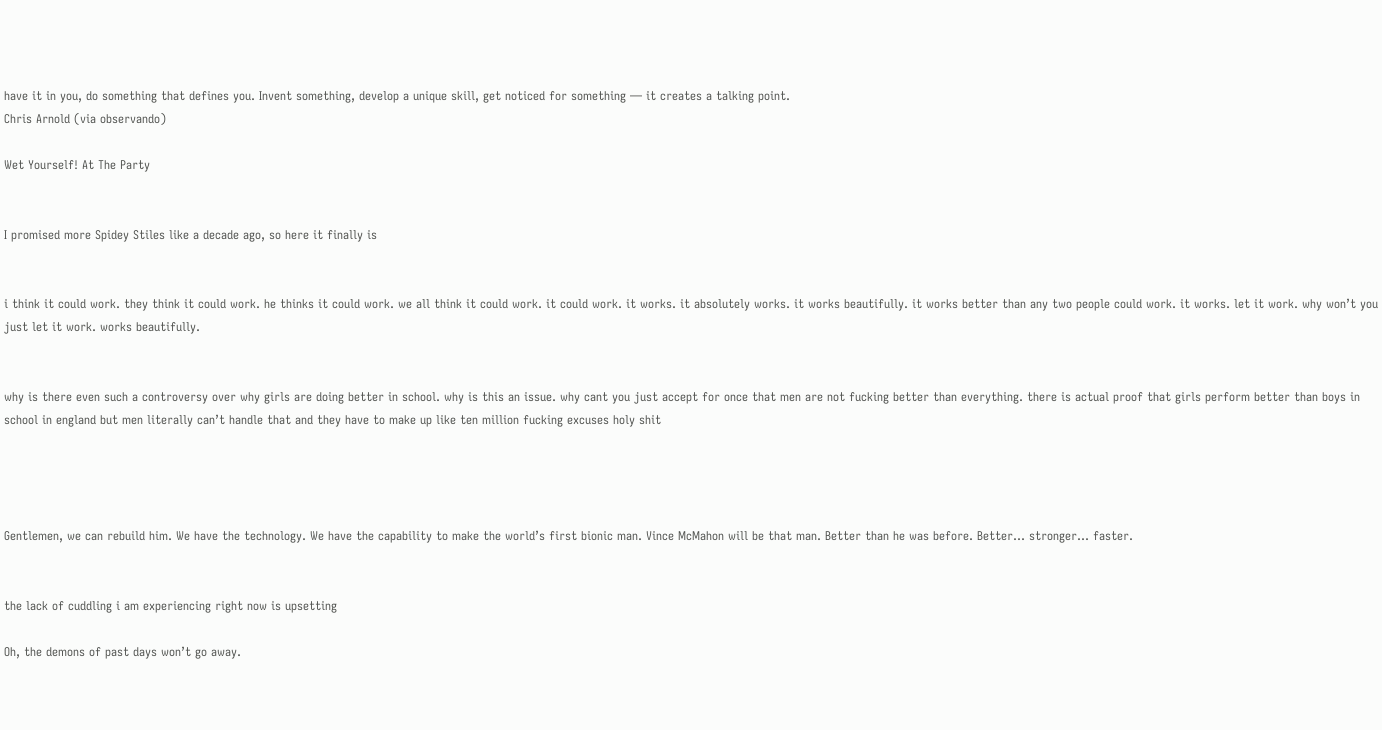have it in you, do something that defines you. Invent something, develop a unique skill, get noticed for something — it creates a talking point.
Chris Arnold (via observando)

Wet Yourself! At The Party


I promised more Spidey Stiles like a decade ago, so here it finally is


i think it could work. they think it could work. he thinks it could work. we all think it could work. it could work. it works. it absolutely works. it works beautifully. it works better than any two people could work. it works. let it work. why won’t you just let it work. works beautifully.


why is there even such a controversy over why girls are doing better in school. why is this an issue. why cant you just accept for once that men are not fucking better than everything. there is actual proof that girls perform better than boys in school in england but men literally can’t handle that and they have to make up like ten million fucking excuses holy shit




Gentlemen, we can rebuild him. We have the technology. We have the capability to make the world’s first bionic man. Vince McMahon will be that man. Better than he was before. Better… stronger… faster.


the lack of cuddling i am experiencing right now is upsetting

Oh, the demons of past days won’t go away.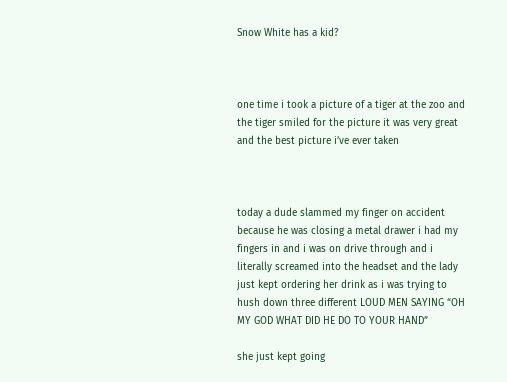Snow White has a kid?



one time i took a picture of a tiger at the zoo and the tiger smiled for the picture it was very great and the best picture i’ve ever taken



today a dude slammed my finger on accident because he was closing a metal drawer i had my fingers in and i was on drive through and i literally screamed into the headset and the lady just kept ordering her drink as i was trying to hush down three different LOUD MEN SAYING “OH MY GOD WHAT DID HE DO TO YOUR HAND”

she just kept going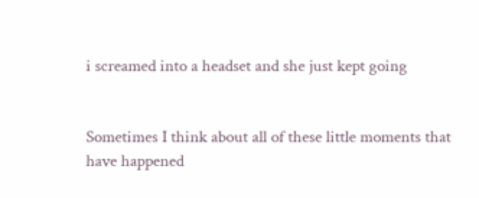i screamed into a headset and she just kept going


Sometimes I think about all of these little moments that have happened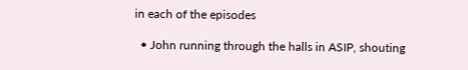in each of the episodes

  • John running through the halls in ASIP, shouting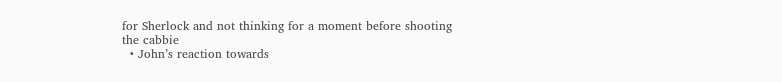for Sherlock and not thinking for a moment before shooting the cabbie
  • John’s reaction towards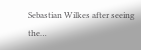Sebastian Wilkes after seeing the…